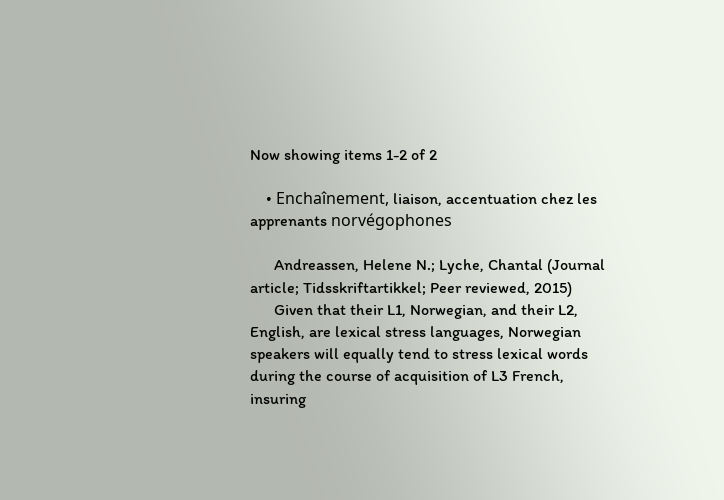Now showing items 1-2 of 2

    • Enchaînement, liaison, accentuation chez les apprenants norvégophones

      Andreassen, Helene N.; Lyche, Chantal (Journal article; Tidsskriftartikkel; Peer reviewed, 2015)
      Given that their L1, Norwegian, and their L2, English, are lexical stress languages, Norwegian speakers will equally tend to stress lexical words during the course of acquisition of L3 French, insuring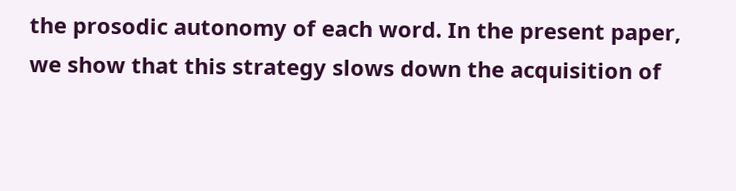the prosodic autonomy of each word. In the present paper, we show that this strategy slows down the acquisition of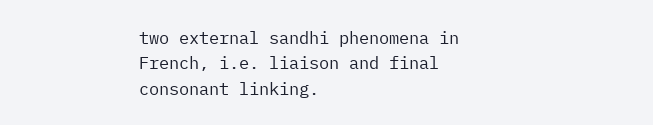two external sandhi phenomena in French, i.e. liaison and final consonant linking.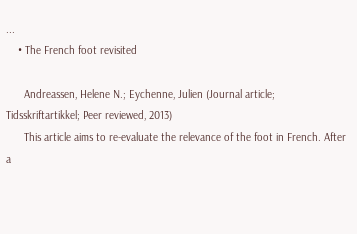...
    • The French foot revisited

      Andreassen, Helene N.; Eychenne, Julien (Journal article; Tidsskriftartikkel; Peer reviewed, 2013)
      This article aims to re-evaluate the relevance of the foot in French. After a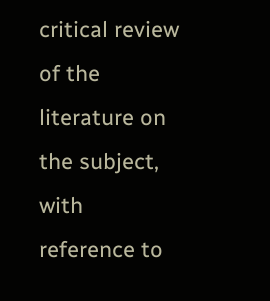critical review of the literature on the subject, with reference to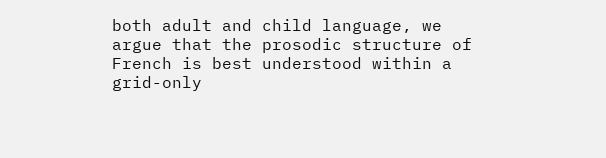both adult and child language, we argue that the prosodic structure of French is best understood within a grid-only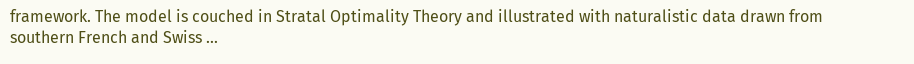framework. The model is couched in Stratal Optimality Theory and illustrated with naturalistic data drawn from southern French and Swiss ...